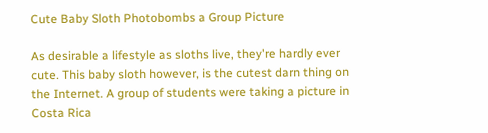Cute Baby Sloth Photobombs a Group Picture

As desirable a lifestyle as sloths live, they're hardly ever cute. This baby sloth however, is the cutest darn thing on the Internet. A group of students were taking a picture in Costa Rica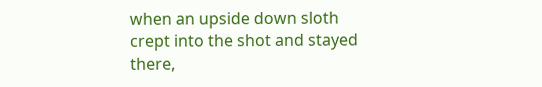when an upside down sloth crept into the shot and stayed there,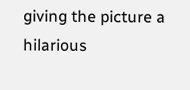giving the picture a hilarious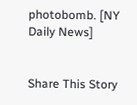photobomb. [NY Daily News]


Share This Story